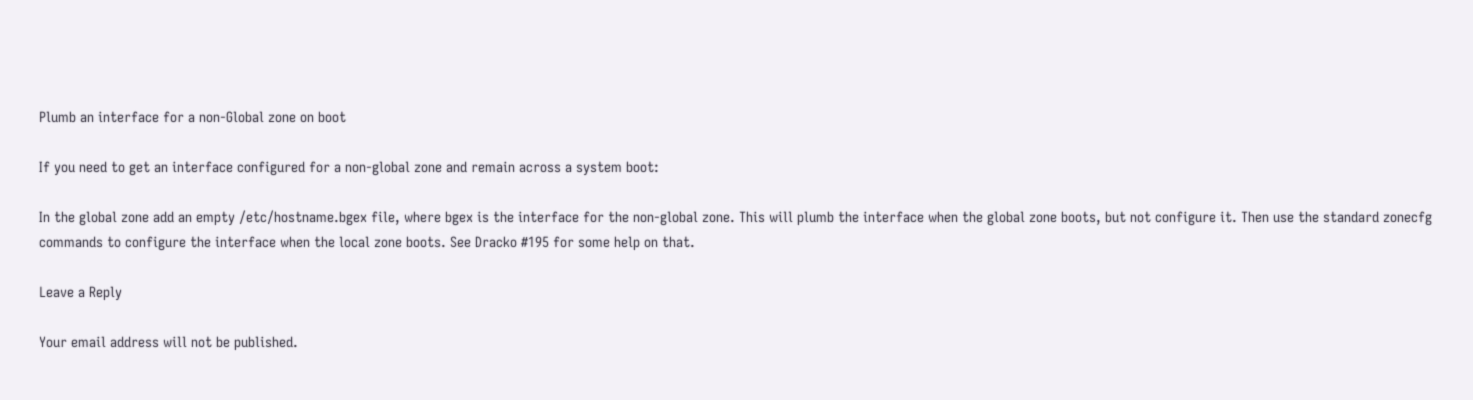Plumb an interface for a non-Global zone on boot

If you need to get an interface configured for a non-global zone and remain across a system boot:

In the global zone add an empty /etc/hostname.bgex file, where bgex is the interface for the non-global zone. This will plumb the interface when the global zone boots, but not configure it. Then use the standard zonecfg commands to configure the interface when the local zone boots. See Dracko #195 for some help on that.

Leave a Reply

Your email address will not be published.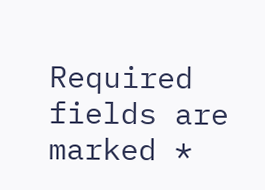Required fields are marked *